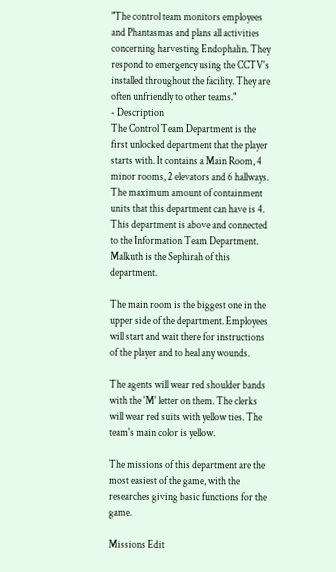"The control team monitors employees and Phantasmas and plans all activities concerning harvesting Endophalin. They respond to emergency using the CCTV's installed throughout the facility. They are often unfriendly to other teams."
- Description
The Control Team Department is the first unlocked department that the player starts with. It contains a Main Room, 4 minor rooms, 2 elevators and 6 hallways. The maximum amount of containment units that this department can have is 4. This department is above and connected to the Information Team Department. Malkuth is the Sephirah of this department.

The main room is the biggest one in the upper side of the department. Employees will start and wait there for instructions of the player and to heal any wounds.

The agents will wear red shoulder bands with the 'M' letter on them. The clerks will wear red suits with yellow ties. The team's main color is yellow.

The missions of this department are the most easiest of the game, with the researches giving basic functions for the game.

Missions Edit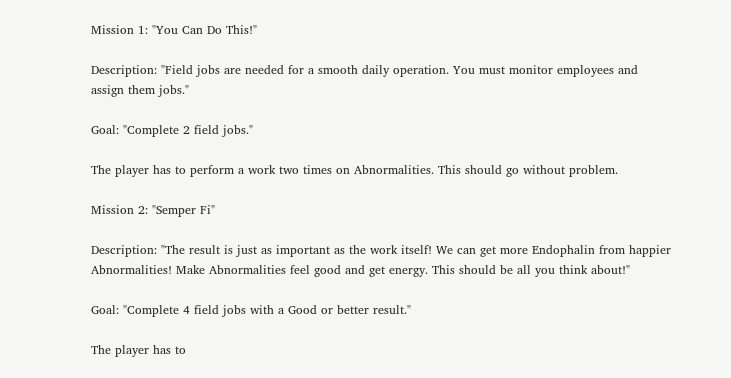Mission 1: "You Can Do This!"

Description: "Field jobs are needed for a smooth daily operation. You must monitor employees and assign them jobs."

Goal: "Complete 2 field jobs."

The player has to perform a work two times on Abnormalities. This should go without problem.

Mission 2: "Semper Fi"

Description: "The result is just as important as the work itself! We can get more Endophalin from happier Abnormalities! Make Abnormalities feel good and get energy. This should be all you think about!"

Goal: "Complete 4 field jobs with a Good or better result."

The player has to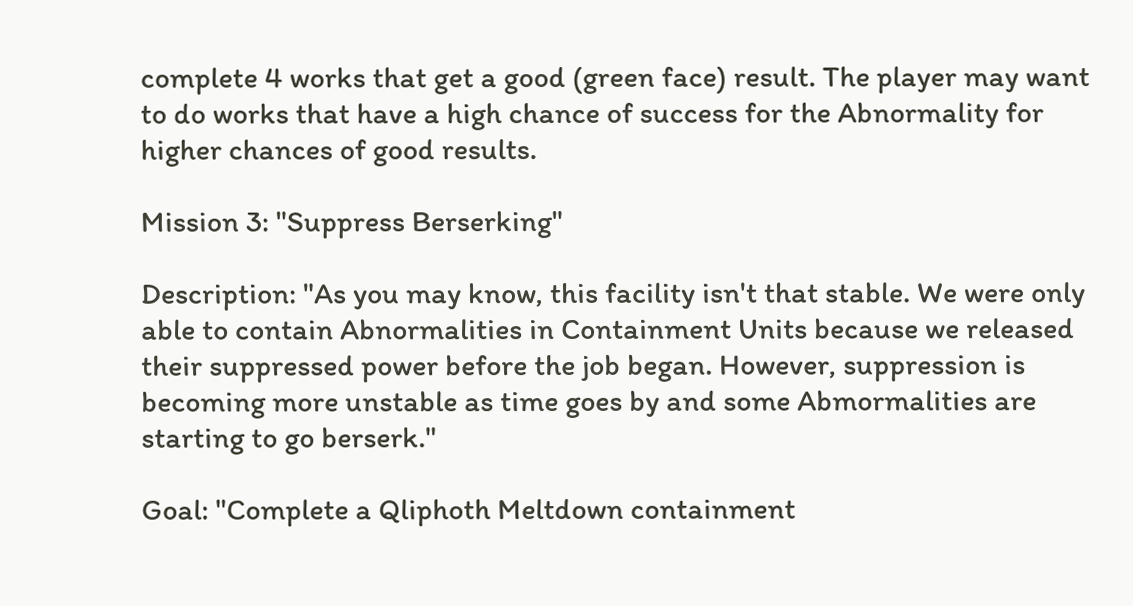complete 4 works that get a good (green face) result. The player may want to do works that have a high chance of success for the Abnormality for higher chances of good results.

Mission 3: "Suppress Berserking"

Description: "As you may know, this facility isn't that stable. We were only able to contain Abnormalities in Containment Units because we released their suppressed power before the job began. However, suppression is becoming more unstable as time goes by and some Abmormalities are starting to go berserk."

Goal: "Complete a Qliphoth Meltdown containment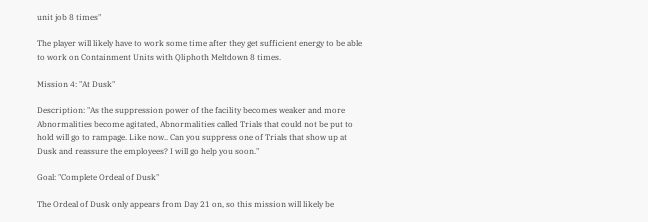unit job 8 times"

The player will likely have to work some time after they get sufficient energy to be able to work on Containment Units with Qliphoth Meltdown 8 times.

Mission 4: "At Dusk"

Description: "As the suppression power of the facility becomes weaker and more Abnormalities become agitated, Abnormalities called Trials that could not be put to hold will go to rampage. Like now.. Can you suppress one of Trials that show up at Dusk and reassure the employees? I will go help you soon."

Goal: "Complete Ordeal of Dusk"

The Ordeal of Dusk only appears from Day 21 on, so this mission will likely be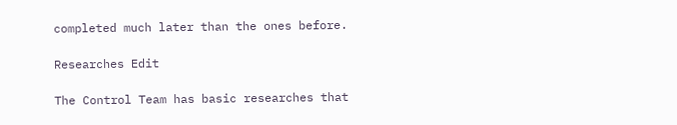completed much later than the ones before.

Researches Edit

The Control Team has basic researches that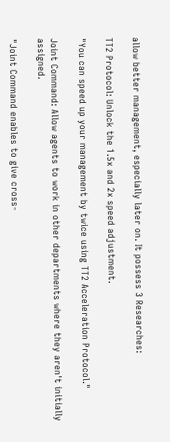allow better management, especially later on. It possess 3 Researches:

TT2 Protocol: Unlock the 1.5x and 2x speed adjustment.

"You can speed up your management by twice using TT2 Acceleration Protocol."

Joint Command: Allow agents to work in other departments where they aren't initially assigned.

"Joint Command enables to give cross-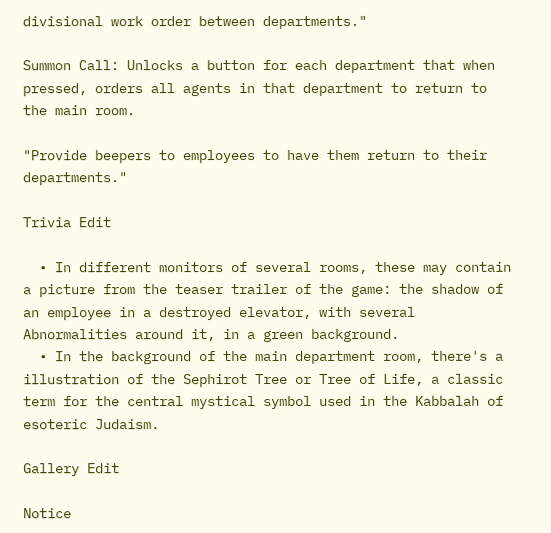divisional work order between departments."

Summon Call: Unlocks a button for each department that when pressed, orders all agents in that department to return to the main room.

"Provide beepers to employees to have them return to their departments."

Trivia Edit

  • In different monitors of several rooms, these may contain a picture from the teaser trailer of the game: the shadow of an employee in a destroyed elevator, with several Abnormalities around it, in a green background.
  • In the background of the main department room, there's a illustration of the Sephirot Tree or Tree of Life, a classic term for the central mystical symbol used in the Kabbalah of esoteric Judaism.

Gallery Edit

Notice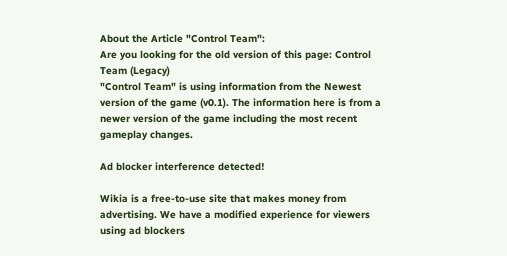About the Article "Control Team":
Are you looking for the old version of this page: Control Team (Legacy)
"Control Team" is using information from the Newest version of the game (v0.1). The information here is from a newer version of the game including the most recent gameplay changes.

Ad blocker interference detected!

Wikia is a free-to-use site that makes money from advertising. We have a modified experience for viewers using ad blockers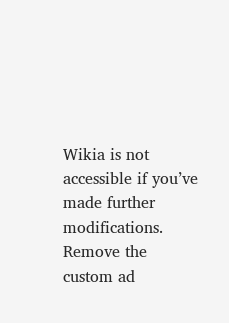Wikia is not accessible if you’ve made further modifications. Remove the custom ad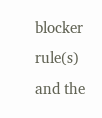blocker rule(s) and the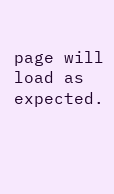page will load as expected.